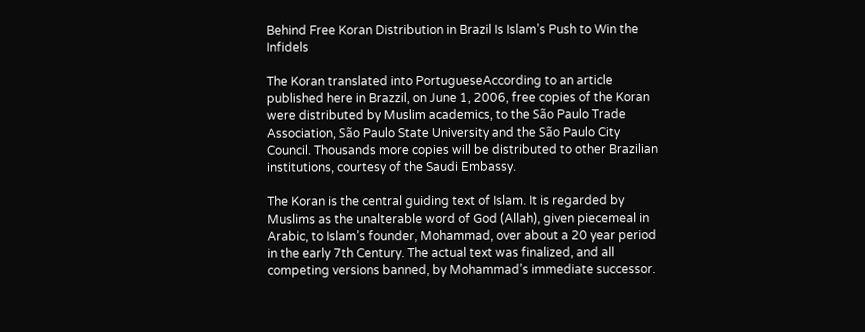Behind Free Koran Distribution in Brazil Is Islam’s Push to Win the Infidels

The Koran translated into PortugueseAccording to an article published here in Brazzil, on June 1, 2006, free copies of the Koran were distributed by Muslim academics, to the São Paulo Trade Association, São Paulo State University and the São Paulo City Council. Thousands more copies will be distributed to other Brazilian institutions, courtesy of the Saudi Embassy.

The Koran is the central guiding text of Islam. It is regarded by Muslims as the unalterable word of God (Allah), given piecemeal in Arabic, to Islam’s founder, Mohammad, over about a 20 year period in the early 7th Century. The actual text was finalized, and all competing versions banned, by Mohammad’s immediate successor.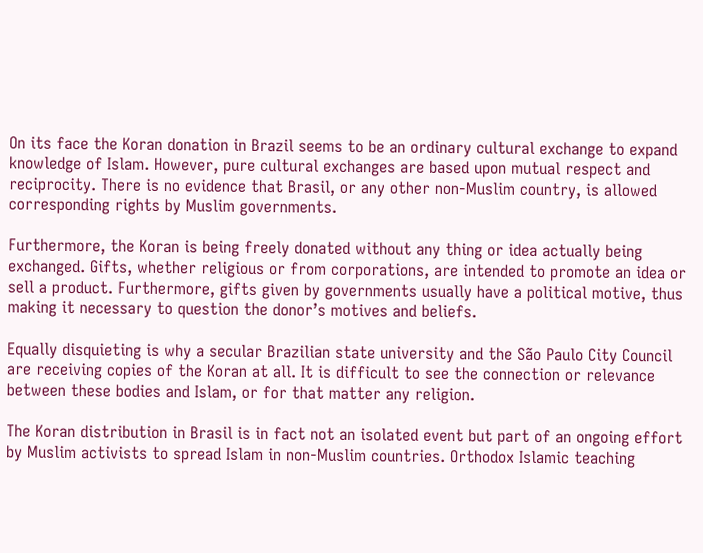On its face the Koran donation in Brazil seems to be an ordinary cultural exchange to expand knowledge of Islam. However, pure cultural exchanges are based upon mutual respect and reciprocity. There is no evidence that Brasil, or any other non-Muslim country, is allowed corresponding rights by Muslim governments.

Furthermore, the Koran is being freely donated without any thing or idea actually being exchanged. Gifts, whether religious or from corporations, are intended to promote an idea or sell a product. Furthermore, gifts given by governments usually have a political motive, thus making it necessary to question the donor’s motives and beliefs.

Equally disquieting is why a secular Brazilian state university and the São Paulo City Council are receiving copies of the Koran at all. It is difficult to see the connection or relevance between these bodies and Islam, or for that matter any religion.

The Koran distribution in Brasil is in fact not an isolated event but part of an ongoing effort by Muslim activists to spread Islam in non-Muslim countries. Orthodox Islamic teaching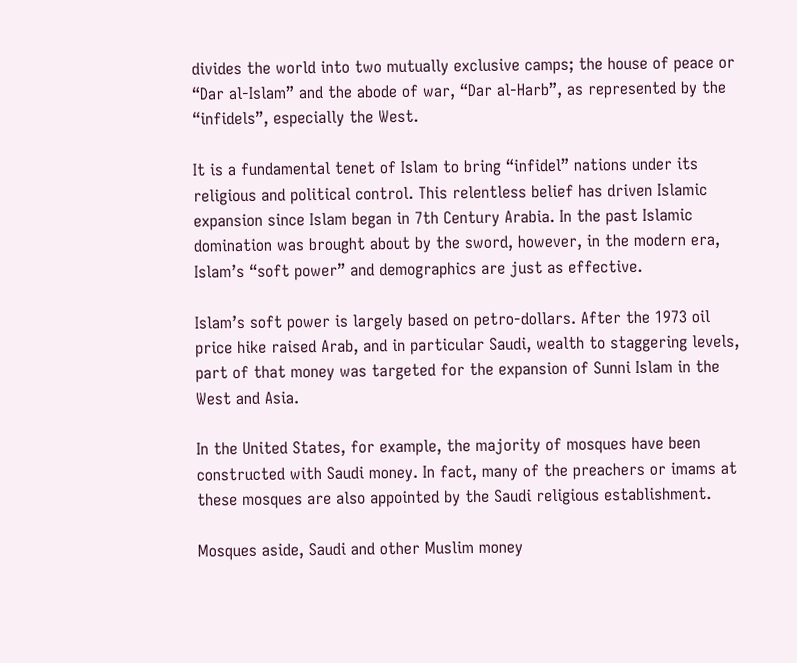divides the world into two mutually exclusive camps; the house of peace or “Dar al-Islam” and the abode of war, “Dar al-Harb”, as represented by the “infidels”, especially the West.

It is a fundamental tenet of Islam to bring “infidel” nations under its religious and political control. This relentless belief has driven Islamic expansion since Islam began in 7th Century Arabia. In the past Islamic domination was brought about by the sword, however, in the modern era, Islam’s “soft power” and demographics are just as effective.

Islam’s soft power is largely based on petro-dollars. After the 1973 oil price hike raised Arab, and in particular Saudi, wealth to staggering levels, part of that money was targeted for the expansion of Sunni Islam in the West and Asia.

In the United States, for example, the majority of mosques have been constructed with Saudi money. In fact, many of the preachers or imams at these mosques are also appointed by the Saudi religious establishment.

Mosques aside, Saudi and other Muslim money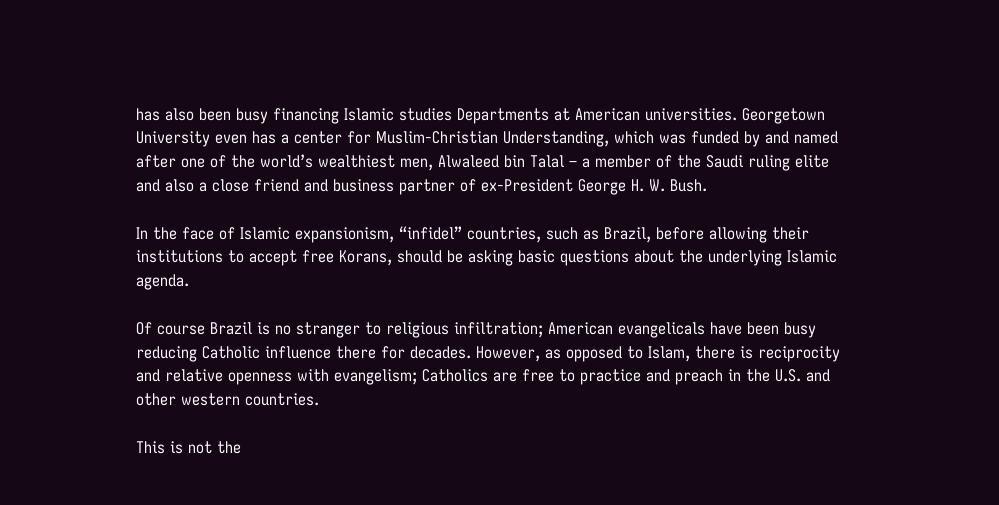has also been busy financing Islamic studies Departments at American universities. Georgetown University even has a center for Muslim-Christian Understanding, which was funded by and named after one of the world’s wealthiest men, Alwaleed bin Talal – a member of the Saudi ruling elite and also a close friend and business partner of ex-President George H. W. Bush.

In the face of Islamic expansionism, “infidel” countries, such as Brazil, before allowing their institutions to accept free Korans, should be asking basic questions about the underlying Islamic agenda.

Of course Brazil is no stranger to religious infiltration; American evangelicals have been busy reducing Catholic influence there for decades. However, as opposed to Islam, there is reciprocity and relative openness with evangelism; Catholics are free to practice and preach in the U.S. and other western countries.

This is not the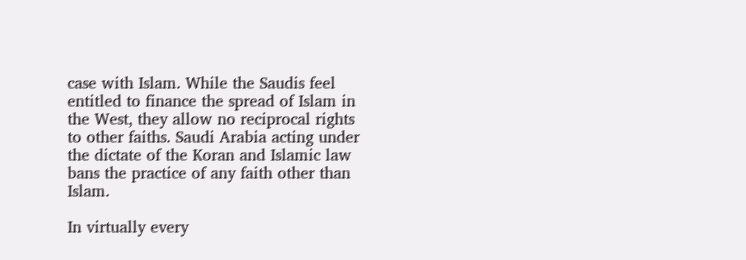case with Islam. While the Saudis feel entitled to finance the spread of Islam in the West, they allow no reciprocal rights to other faiths. Saudi Arabia acting under the dictate of the Koran and Islamic law bans the practice of any faith other than Islam.

In virtually every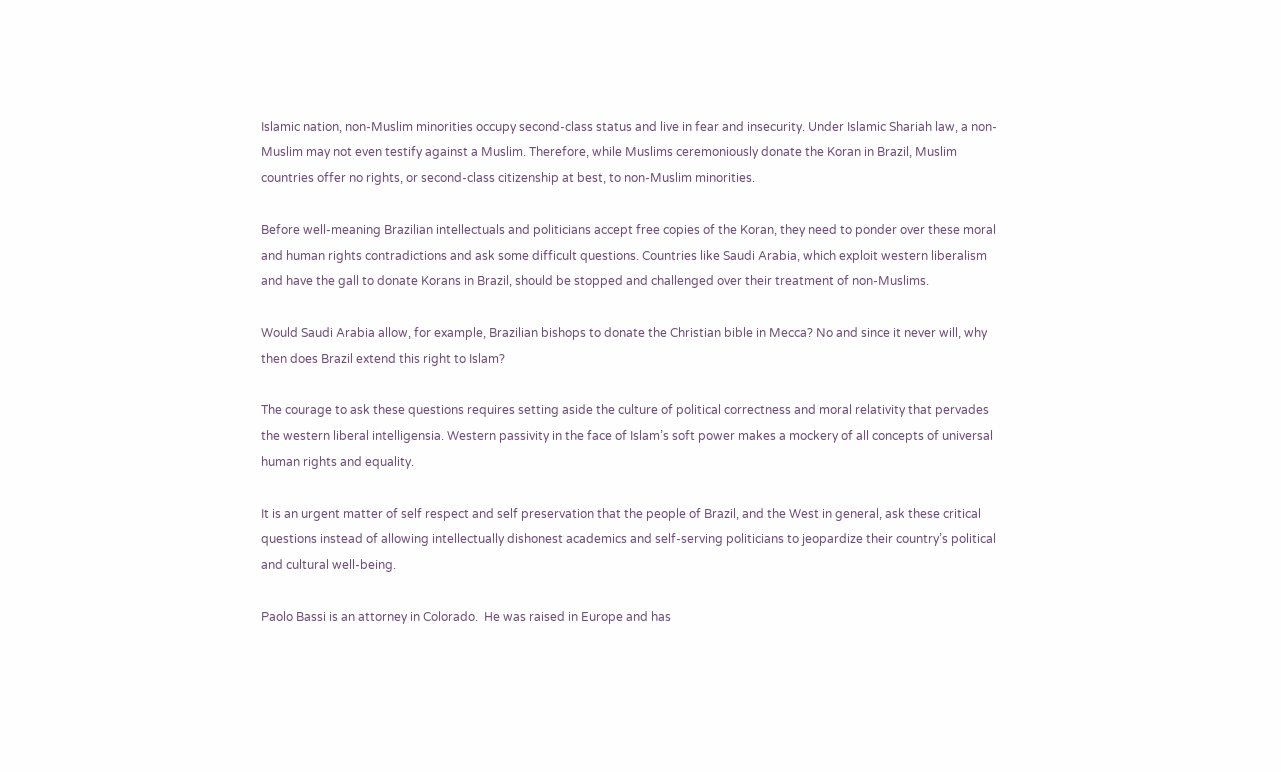Islamic nation, non-Muslim minorities occupy second-class status and live in fear and insecurity. Under Islamic Shariah law, a non-Muslim may not even testify against a Muslim. Therefore, while Muslims ceremoniously donate the Koran in Brazil, Muslim countries offer no rights, or second-class citizenship at best, to non-Muslim minorities.

Before well-meaning Brazilian intellectuals and politicians accept free copies of the Koran, they need to ponder over these moral and human rights contradictions and ask some difficult questions. Countries like Saudi Arabia, which exploit western liberalism and have the gall to donate Korans in Brazil, should be stopped and challenged over their treatment of non-Muslims.

Would Saudi Arabia allow, for example, Brazilian bishops to donate the Christian bible in Mecca? No and since it never will, why then does Brazil extend this right to Islam?

The courage to ask these questions requires setting aside the culture of political correctness and moral relativity that pervades the western liberal intelligensia. Western passivity in the face of Islam’s soft power makes a mockery of all concepts of universal human rights and equality.

It is an urgent matter of self respect and self preservation that the people of Brazil, and the West in general, ask these critical questions instead of allowing intellectually dishonest academics and self-serving politicians to jeopardize their country’s political and cultural well-being.

Paolo Bassi is an attorney in Colorado.  He was raised in Europe and has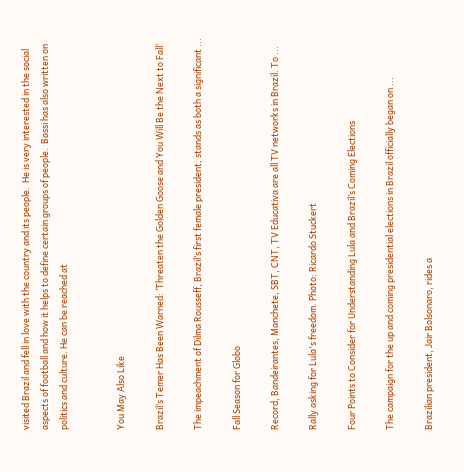visited Brazil and fell in love with the country and its people.  He is very interested in the social aspects of football and how it helps to define certain groups of people.  Bassi has also written on politics and culture. He can be reached at


You May Also Like

Brazil’s Temer Has Been Warned: ‘Threaten the Golden Goose and You Will Be the Next to Fall’

The impeachment of Dilma Rousseff, Brazil’s first female president, stands as both a significant ...

Fall Season for Globo

Record, Bandeirantes, Manchete, SBT, CNT, TV Educativa are all TV networks in Brazil. To ...

Rally asking for Lula's freedom. Photo: Ricardo Stuckert

Four Points to Consider for Understanding Lula and Brazil’s Coming Elections

The campaign for the up and coming presidential elections in Brazil officially began on ...

Brazilian president, Jair Bolsonaro, rides a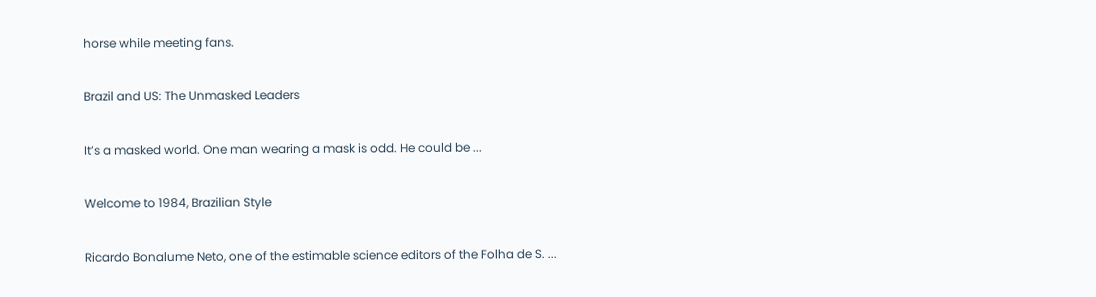horse while meeting fans.

Brazil and US: The Unmasked Leaders

It’s a masked world. One man wearing a mask is odd. He could be ...

Welcome to 1984, Brazilian Style

Ricardo Bonalume Neto, one of the estimable science editors of the Folha de S. ...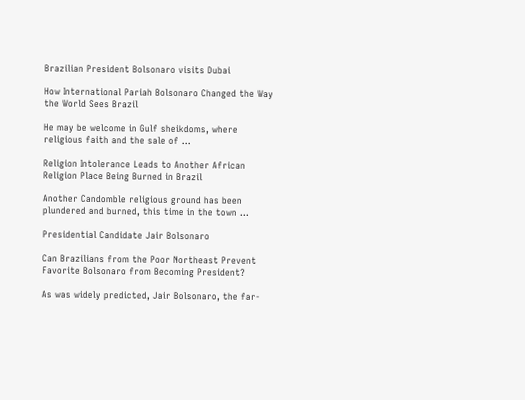Brazilian President Bolsonaro visits Dubai

How International Pariah Bolsonaro Changed the Way the World Sees Brazil

He may be welcome in Gulf sheikdoms, where religious faith and the sale of ...

Religion Intolerance Leads to Another African Religion Place Being Burned in Brazil

Another Candomble religious ground has been plundered and burned, this time in the town ...

Presidential Candidate Jair Bolsonaro

Can Brazilians from the Poor Northeast Prevent Favorite Bolsonaro from Becoming President?

As was widely predicted, Jair Bolsonaro, the far-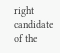right candidate of the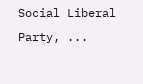Social Liberal Party, ...